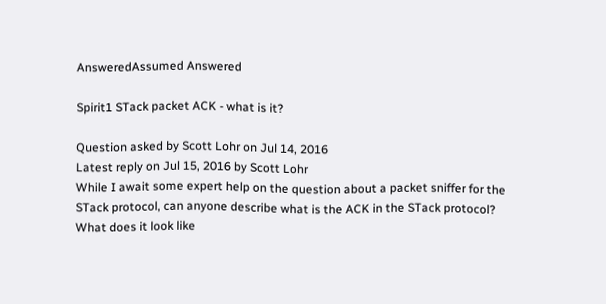AnsweredAssumed Answered

Spirit1 STack packet ACK - what is it?

Question asked by Scott Lohr on Jul 14, 2016
Latest reply on Jul 15, 2016 by Scott Lohr
While I await some expert help on the question about a packet sniffer for the STack protocol, can anyone describe what is the ACK in the STack protocol? What does it look like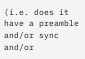(i.e. does it have a preamble and/or sync and/or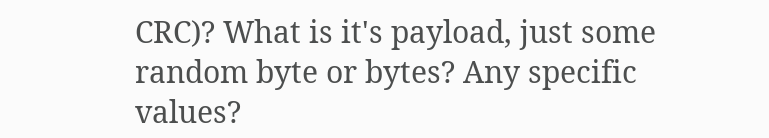CRC)? What is it's payload, just some random byte or bytes? Any specific values?